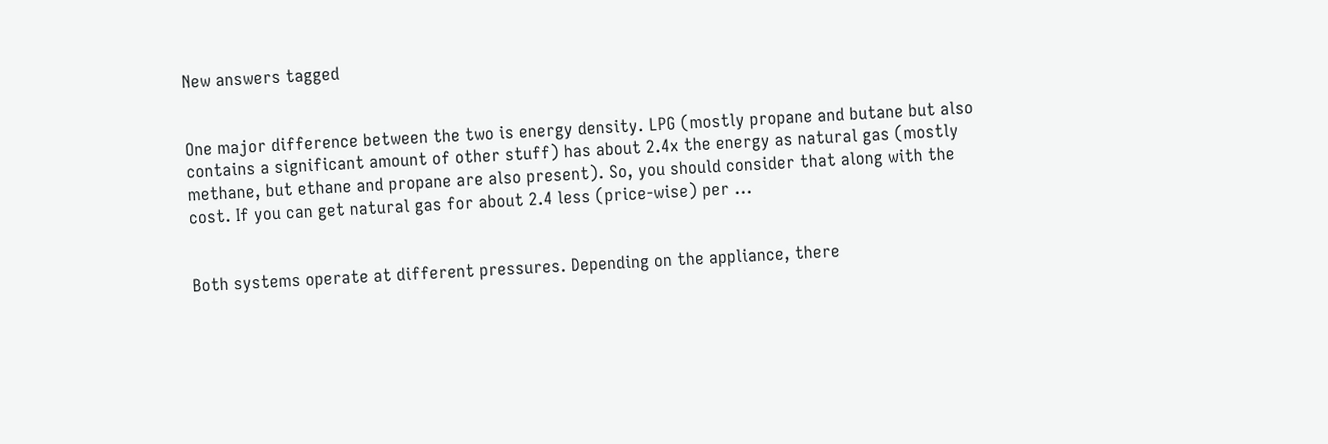New answers tagged


One major difference between the two is energy density. LPG (mostly propane and butane but also contains a significant amount of other stuff) has about 2.4x the energy as natural gas (mostly methane, but ethane and propane are also present). So, you should consider that along with the cost. If you can get natural gas for about 2.4 less (price-wise) per ...


Both systems operate at different pressures. Depending on the appliance, there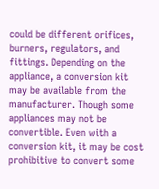could be different orifices, burners, regulators, and fittings. Depending on the appliance, a conversion kit may be available from the manufacturer. Though some appliances may not be convertible. Even with a conversion kit, it may be cost prohibitive to convert some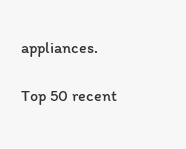appliances.

Top 50 recent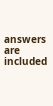answers are included